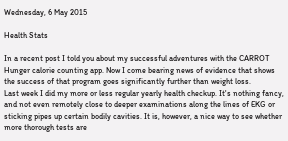Wednesday, 6 May 2015

Health Stats

In a recent post I told you about my successful adventures with the CARROT Hunger calorie counting app. Now I come bearing news of evidence that shows the success of that program goes significantly further than weight loss.
Last week I did my more or less regular yearly health checkup. It's nothing fancy, and not even remotely close to deeper examinations along the lines of EKG or sticking pipes up certain bodily cavities. It is, however, a nice way to see whether more thorough tests are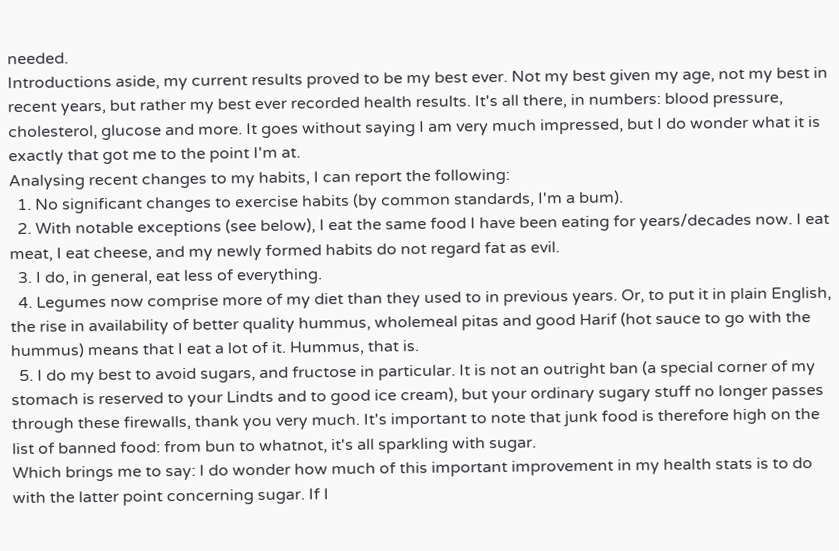needed.
Introductions aside, my current results proved to be my best ever. Not my best given my age, not my best in recent years, but rather my best ever recorded health results. It's all there, in numbers: blood pressure, cholesterol, glucose and more. It goes without saying I am very much impressed, but I do wonder what it is exactly that got me to the point I'm at.
Analysing recent changes to my habits, I can report the following:
  1. No significant changes to exercise habits (by common standards, I'm a bum).
  2. With notable exceptions (see below), I eat the same food I have been eating for years/decades now. I eat meat, I eat cheese, and my newly formed habits do not regard fat as evil.
  3. I do, in general, eat less of everything.
  4. Legumes now comprise more of my diet than they used to in previous years. Or, to put it in plain English, the rise in availability of better quality hummus, wholemeal pitas and good Harif (hot sauce to go with the hummus) means that I eat a lot of it. Hummus, that is.
  5. I do my best to avoid sugars, and fructose in particular. It is not an outright ban (a special corner of my stomach is reserved to your Lindts and to good ice cream), but your ordinary sugary stuff no longer passes through these firewalls, thank you very much. It's important to note that junk food is therefore high on the list of banned food: from bun to whatnot, it's all sparkling with sugar.
Which brings me to say: I do wonder how much of this important improvement in my health stats is to do with the latter point concerning sugar. If I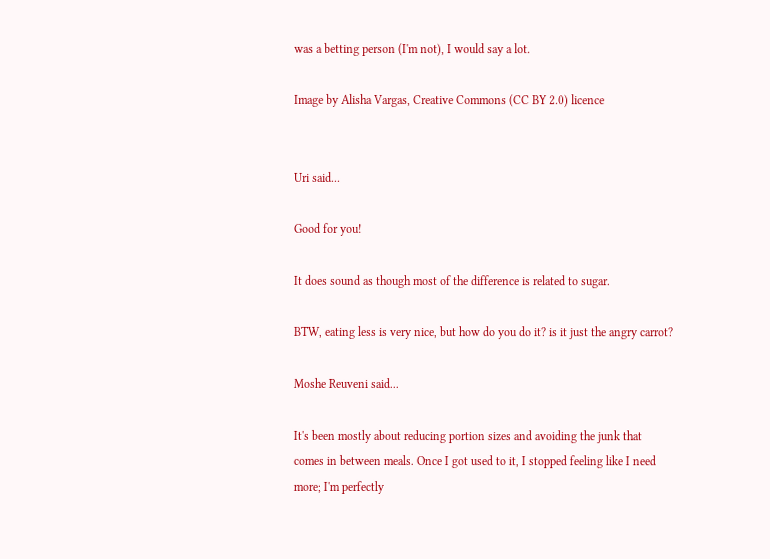was a betting person (I'm not), I would say a lot.

Image by Alisha Vargas, Creative Commons (CC BY 2.0) licence


Uri said...

Good for you!

It does sound as though most of the difference is related to sugar.

BTW, eating less is very nice, but how do you do it? is it just the angry carrot?

Moshe Reuveni said...

It's been mostly about reducing portion sizes and avoiding the junk that comes in between meals. Once I got used to it, I stopped feeling like I need more; I'm perfectly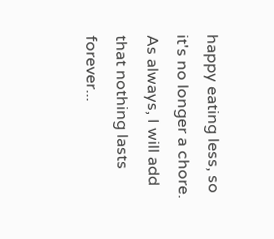happy eating less, so it's no longer a chore.
As always, I will add that nothing lasts forever...